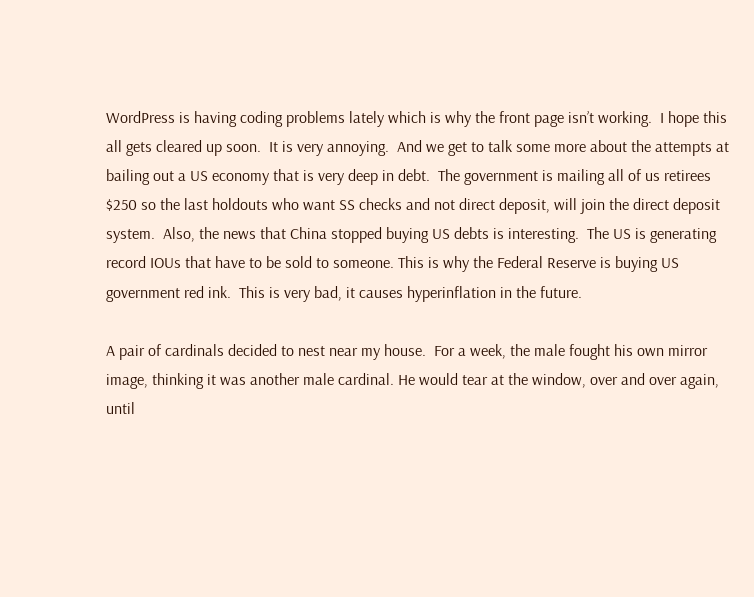WordPress is having coding problems lately which is why the front page isn’t working.  I hope this all gets cleared up soon.  It is very annoying.  And we get to talk some more about the attempts at bailing out a US economy that is very deep in debt.  The government is mailing all of us retirees $250 so the last holdouts who want SS checks and not direct deposit, will join the direct deposit system.  Also, the news that China stopped buying US debts is interesting.  The US is generating record IOUs that have to be sold to someone. This is why the Federal Reserve is buying US government red ink.  This is very bad, it causes hyperinflation in the future.

A pair of cardinals decided to nest near my house.  For a week, the male fought his own mirror image, thinking it was another male cardinal. He would tear at the window, over and over again, until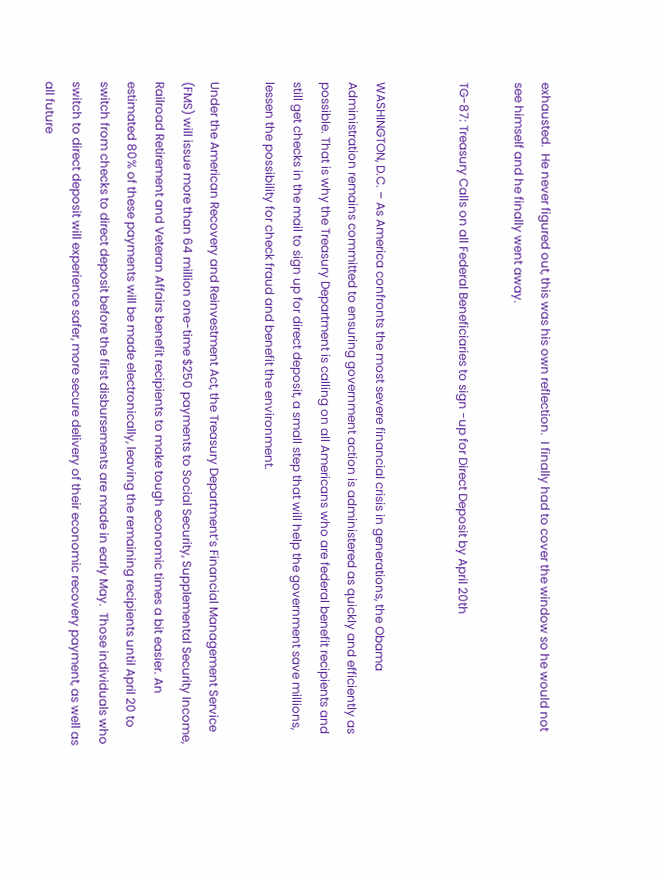exhausted.  He never figured out, this was his own reflection.  I finally had to cover the window so he would not see himself and he finally went away.

TG-87: Treasury Calls on all Federal Beneficiaries to sign -up for Direct Deposit by April 20th


WASHINGTON, D.C. – As America confronts the most severe financial crisis in generations, the Obama Administration remains committed to ensuring government action is administered as quickly and efficiently as possible. That is why the Treasury Department is calling on all Americans who are federal benefit recipients and still get checks in the mail to sign up for direct deposit, a small step that will help the government save millions, lessen the possibility for check fraud and benefit the environment.

Under the American Recovery and Reinvestment Act, the Treasury Department’s Financial Management Service (FMS) will issue more than 64 million one-time $250 payments to Social Security, Supplemental Security Income, Railroad Retirement and Veteran Affairs benefit recipients to make tough economic times a bit easier. An estimated 80% of these payments will be made electronically, leaving the remaining recipients until April 20 to switch from checks to direct deposit before the first disbursements are made in early May.  Those individuals who switch to direct deposit will experience safer, more secure delivery of their economic recovery payment, as well as all future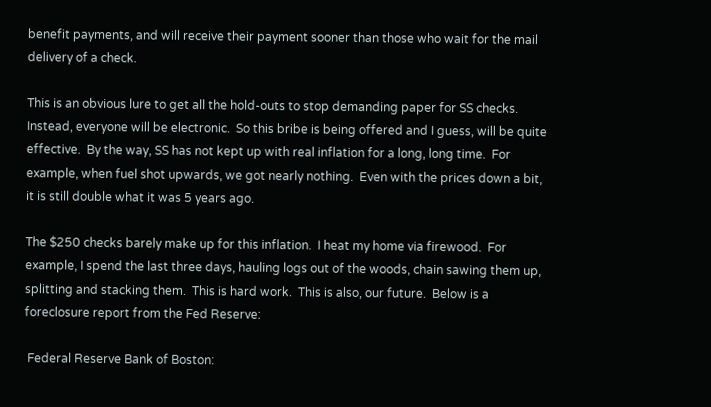benefit payments, and will receive their payment sooner than those who wait for the mail delivery of a check.

This is an obvious lure to get all the hold-outs to stop demanding paper for SS checks.  Instead, everyone will be electronic.  So this bribe is being offered and I guess, will be quite effective.  By the way, SS has not kept up with real inflation for a long, long time.  For example, when fuel shot upwards, we got nearly nothing.  Even with the prices down a bit, it is still double what it was 5 years ago.

The $250 checks barely make up for this inflation.  I heat my home via firewood.  For example, I spend the last three days, hauling logs out of the woods, chain sawing them up, splitting and stacking them.  This is hard work.  This is also, our future.  Below is a foreclosure report from the Fed Reserve:

 Federal Reserve Bank of Boston: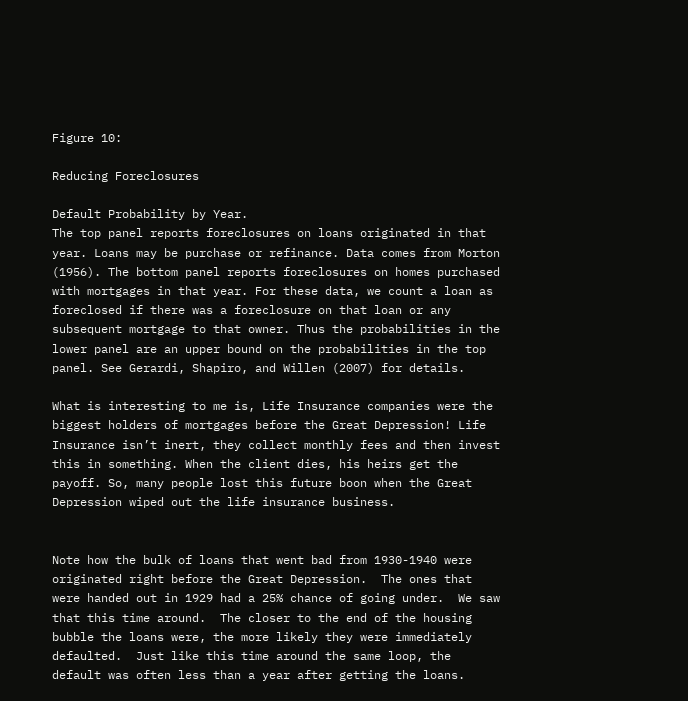Figure 10:

Reducing Foreclosures

Default Probability by Year.
The top panel reports foreclosures on loans originated in that year. Loans may be purchase or refinance. Data comes from Morton (1956). The bottom panel reports foreclosures on homes purchased with mortgages in that year. For these data, we count a loan as foreclosed if there was a foreclosure on that loan or any subsequent mortgage to that owner. Thus the probabilities in the lower panel are an upper bound on the probabilities in the top panel. See Gerardi, Shapiro, and Willen (2007) for details.

What is interesting to me is, Life Insurance companies were the biggest holders of mortgages before the Great Depression! Life Insurance isn’t inert, they collect monthly fees and then invest this in something. When the client dies, his heirs get the payoff. So, many people lost this future boon when the Great Depression wiped out the life insurance business.


Note how the bulk of loans that went bad from 1930-1940 were originated right before the Great Depression.  The ones that were handed out in 1929 had a 25% chance of going under.  We saw that this time around.  The closer to the end of the housing bubble the loans were, the more likely they were immediately defaulted.  Just like this time around the same loop, the default was often less than a year after getting the loans.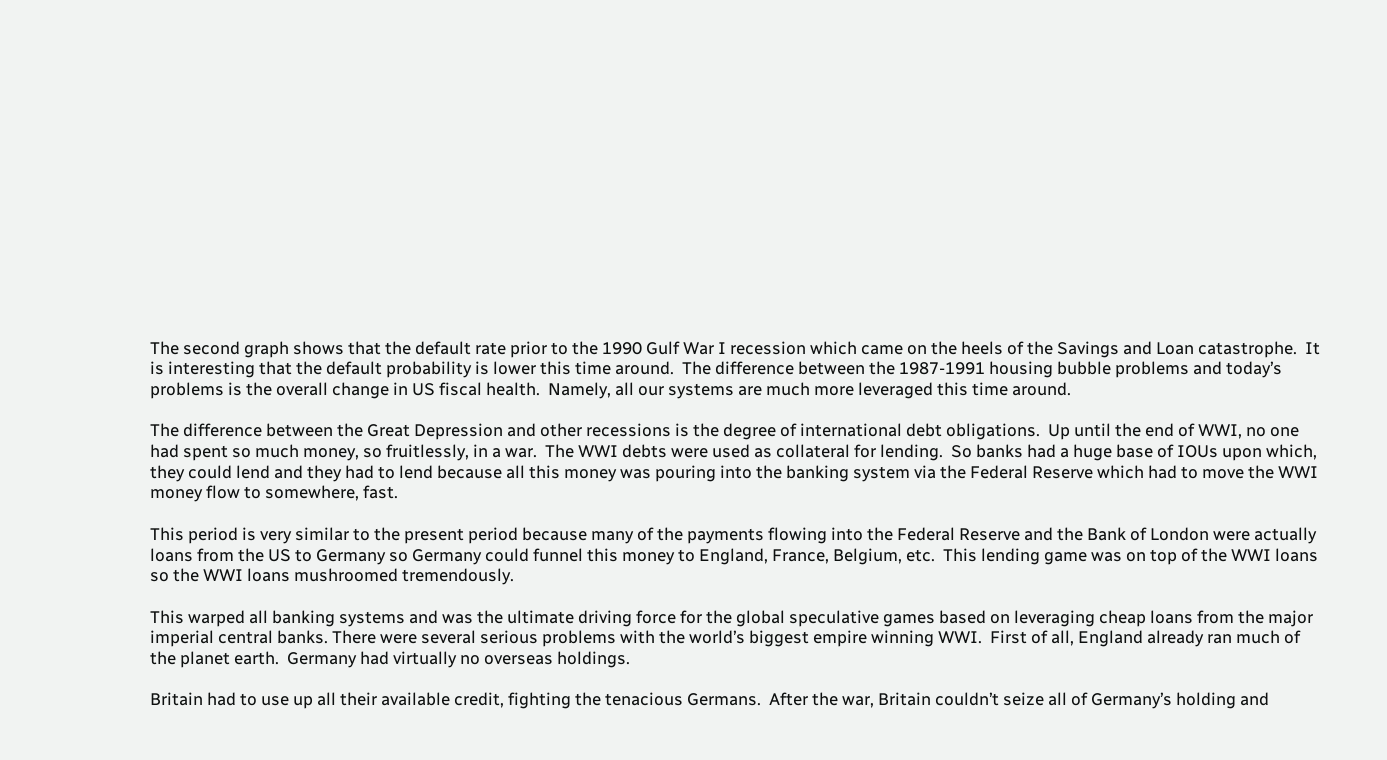The second graph shows that the default rate prior to the 1990 Gulf War I recession which came on the heels of the Savings and Loan catastrophe.  It is interesting that the default probability is lower this time around.  The difference between the 1987-1991 housing bubble problems and today’s problems is the overall change in US fiscal health.  Namely, all our systems are much more leveraged this time around.

The difference between the Great Depression and other recessions is the degree of international debt obligations.  Up until the end of WWI, no one had spent so much money, so fruitlessly, in a war.  The WWI debts were used as collateral for lending.  So banks had a huge base of IOUs upon which, they could lend and they had to lend because all this money was pouring into the banking system via the Federal Reserve which had to move the WWI money flow to somewhere, fast.

This period is very similar to the present period because many of the payments flowing into the Federal Reserve and the Bank of London were actually loans from the US to Germany so Germany could funnel this money to England, France, Belgium, etc.  This lending game was on top of the WWI loans so the WWI loans mushroomed tremendously.

This warped all banking systems and was the ultimate driving force for the global speculative games based on leveraging cheap loans from the major imperial central banks. There were several serious problems with the world’s biggest empire winning WWI.  First of all, England already ran much of the planet earth.  Germany had virtually no overseas holdings.

Britain had to use up all their available credit, fighting the tenacious Germans.  After the war, Britain couldn’t seize all of Germany’s holding and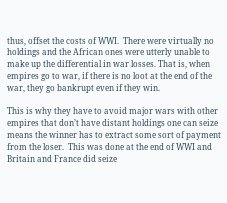thus, offset the costs of WWI.  There were virtually no holdings and the African ones were utterly unable to make up the differential in war losses. That is, when empires go to war, if there is no loot at the end of the war, they go bankrupt even if they win.

This is why they have to avoid major wars with other empires that don’t have distant holdings one can seize means the winner has to extract some sort of payment from the loser.  This was done at the end of WWI and Britain and France did seize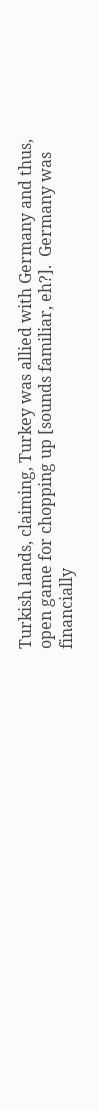Turkish lands, claiming, Turkey was allied with Germany and thus, open game for chopping up [sounds familiar, eh?].  Germany was financially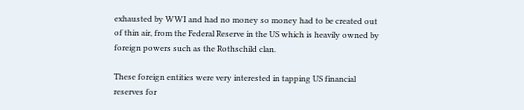exhausted by WWI and had no money so money had to be created out of thin air, from the Federal Reserve in the US which is heavily owned by foreign powers such as the Rothschild clan.

These foreign entities were very interested in tapping US financial reserves for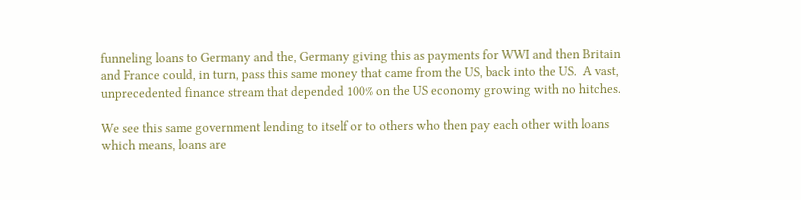funneling loans to Germany and the, Germany giving this as payments for WWI and then Britain and France could, in turn, pass this same money that came from the US, back into the US.  A vast, unprecedented finance stream that depended 100% on the US economy growing with no hitches.

We see this same government lending to itself or to others who then pay each other with loans which means, loans are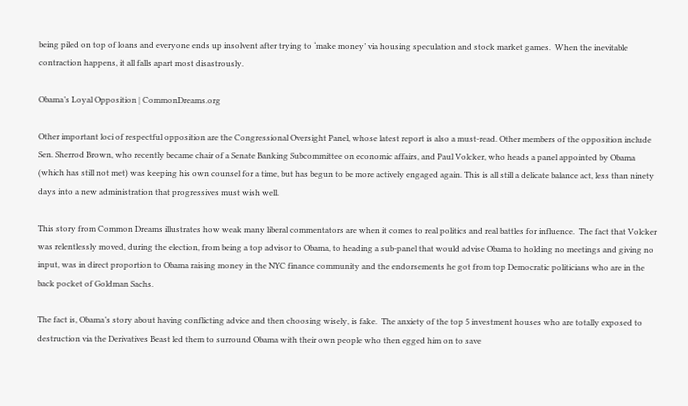being piled on top of loans and everyone ends up insolvent after trying to ‘make money’ via housing speculation and stock market games.  When the inevitable contraction happens, it all falls apart most disastrously.

Obama’s Loyal Opposition | CommonDreams.org

Other important loci of respectful opposition are the Congressional Oversight Panel, whose latest report is also a must-read. Other members of the opposition include Sen. Sherrod Brown, who recently became chair of a Senate Banking Subcommittee on economic affairs, and Paul Volcker, who heads a panel appointed by Obama (which has still not met) was keeping his own counsel for a time, but has begun to be more actively engaged again. This is all still a delicate balance act, less than ninety days into a new administration that progressives must wish well.

This story from Common Dreams illustrates how weak many liberal commentators are when it comes to real politics and real battles for influence.  The fact that Volcker was relentlessly moved, during the election, from being a top advisor to Obama, to heading a sub-panel that would advise Obama to holding no meetings and giving no input, was in direct proportion to Obama raising money in the NYC finance community and the endorsements he got from top Democratic politicians who are in the back pocket of Goldman Sachs.

The fact is, Obama’s story about having conflicting advice and then choosing wisely, is fake.  The anxiety of the top 5 investment houses who are totally exposed to destruction via the Derivatives Beast led them to surround Obama with their own people who then egged him on to save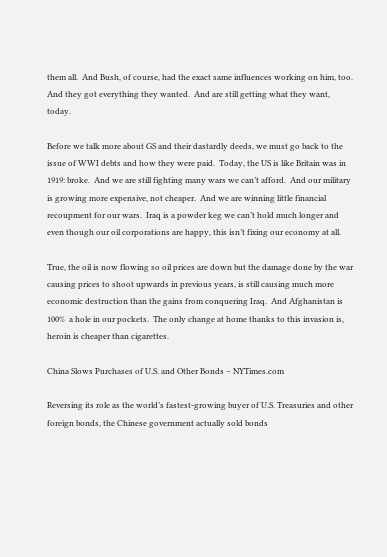them all.  And Bush, of course, had the exact same influences working on him, too.  And they got everything they wanted.  And are still getting what they want, today.

Before we talk more about GS and their dastardly deeds, we must go back to the issue of WWI debts and how they were paid.  Today, the US is like Britain was in 1919: broke.  And we are still fighting many wars we can’t afford.  And our military is growing more expensive, not cheaper.  And we are winning little financial recoupment for our wars.  Iraq is a powder keg we can’t hold much longer and even though our oil corporations are happy, this isn’t fixing our economy at all.

True, the oil is now flowing so oil prices are down but the damage done by the war causing prices to shoot upwards in previous years, is still causing much more economic destruction than the gains from conquering Iraq.  And Afghanistan is 100%  a hole in our pockets.  The only change at home thanks to this invasion is, heroin is cheaper than cigarettes.

China Slows Purchases of U.S. and Other Bonds – NYTimes.com

Reversing its role as the world’s fastest-growing buyer of U.S. Treasuries and other foreign bonds, the Chinese government actually sold bonds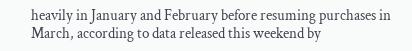heavily in January and February before resuming purchases in March, according to data released this weekend by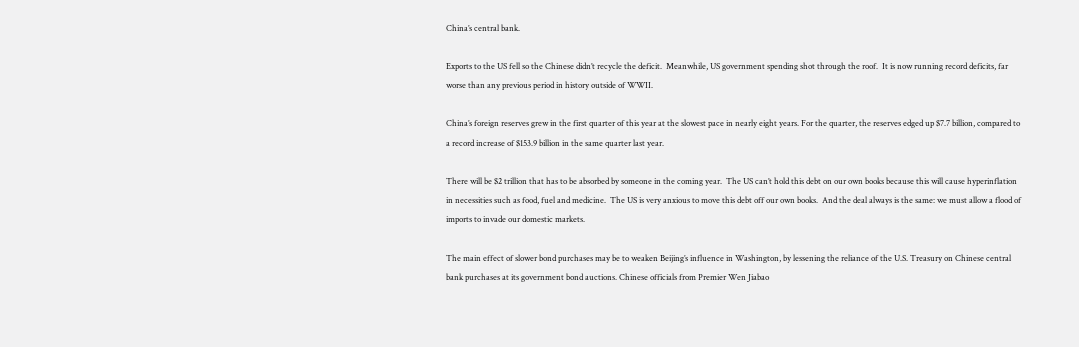China’s central bank.

Exports to the US fell so the Chinese didn’t recycle the deficit.  Meanwhile, US government spending shot through the roof.  It is now running record deficits, far worse than any previous period in history outside of WWII.

China’s foreign reserves grew in the first quarter of this year at the slowest pace in nearly eight years. For the quarter, the reserves edged up $7.7 billion, compared to a record increase of $153.9 billion in the same quarter last year.

There will be $2 trillion that has to be absorbed by someone in the coming year.  The US can’t hold this debt on our own books because this will cause hyperinflation in necessities such as food, fuel and medicine.  The US is very anxious to move this debt off our own books.  And the deal always is the same: we must allow a flood of imports to invade our domestic markets.

The main effect of slower bond purchases may be to weaken Beijing’s influence in Washington, by lessening the reliance of the U.S. Treasury on Chinese central bank purchases at its government bond auctions. Chinese officials from Premier Wen Jiabao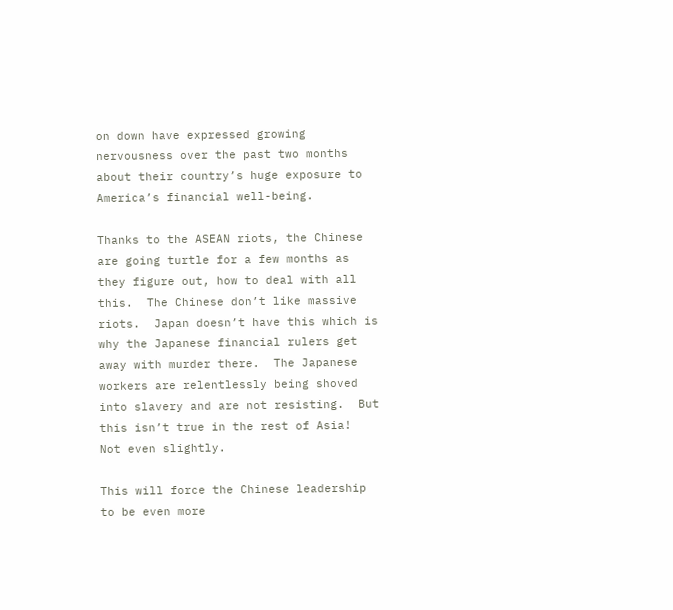on down have expressed growing nervousness over the past two months about their country’s huge exposure to America’s financial well-being.

Thanks to the ASEAN riots, the Chinese are going turtle for a few months as they figure out, how to deal with all this.  The Chinese don’t like massive riots.  Japan doesn’t have this which is why the Japanese financial rulers get away with murder there.  The Japanese workers are relentlessly being shoved into slavery and are not resisting.  But this isn’t true in the rest of Asia!  Not even slightly.

This will force the Chinese leadership to be even more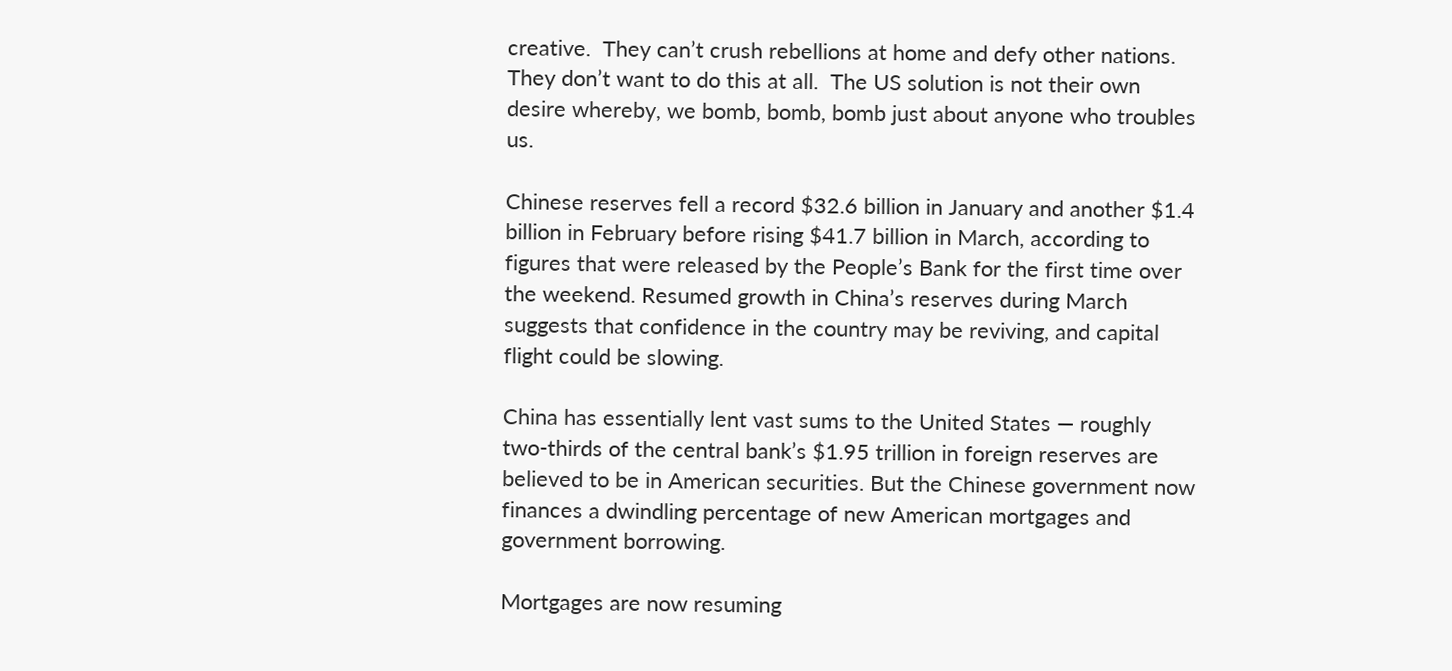creative.  They can’t crush rebellions at home and defy other nations.  They don’t want to do this at all.  The US solution is not their own desire whereby, we bomb, bomb, bomb just about anyone who troubles us.

Chinese reserves fell a record $32.6 billion in January and another $1.4 billion in February before rising $41.7 billion in March, according to figures that were released by the People’s Bank for the first time over the weekend. Resumed growth in China’s reserves during March suggests that confidence in the country may be reviving, and capital flight could be slowing.

China has essentially lent vast sums to the United States — roughly two-thirds of the central bank’s $1.95 trillion in foreign reserves are believed to be in American securities. But the Chinese government now finances a dwindling percentage of new American mortgages and government borrowing.

Mortgages are now resuming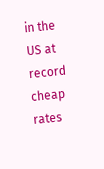in the US at record cheap rates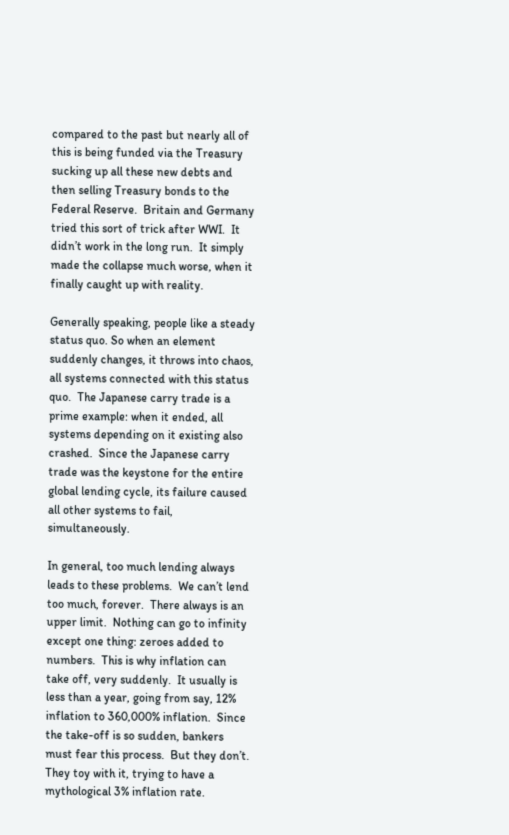compared to the past but nearly all of this is being funded via the Treasury sucking up all these new debts and then selling Treasury bonds to the Federal Reserve.  Britain and Germany tried this sort of trick after WWI.  It didn’t work in the long run.  It simply made the collapse much worse, when it finally caught up with reality.

Generally speaking, people like a steady status quo. So when an element suddenly changes, it throws into chaos, all systems connected with this status quo.  The Japanese carry trade is a prime example: when it ended, all systems depending on it existing also crashed.  Since the Japanese carry trade was the keystone for the entire global lending cycle, its failure caused all other systems to fail, simultaneously.

In general, too much lending always leads to these problems.  We can’t lend too much, forever.  There always is an upper limit.  Nothing can go to infinity except one thing: zeroes added to numbers.  This is why inflation can take off, very suddenly.  It usually is less than a year, going from say, 12% inflation to 360,000% inflation.  Since the take-off is so sudden, bankers must fear this process.  But they don’t.  They toy with it, trying to have a mythological 3% inflation rate.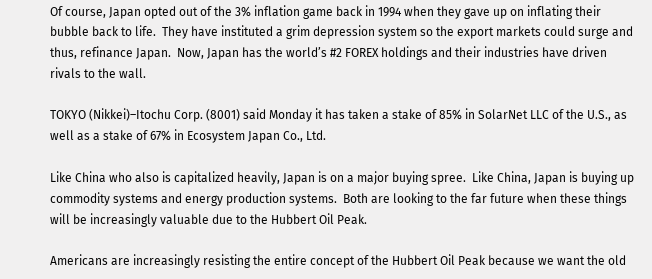Of course, Japan opted out of the 3% inflation game back in 1994 when they gave up on inflating their bubble back to life.  They have instituted a grim depression system so the export markets could surge and thus, refinance Japan.  Now, Japan has the world’s #2 FOREX holdings and their industries have driven rivals to the wall.

TOKYO (Nikkei)–Itochu Corp. (8001) said Monday it has taken a stake of 85% in SolarNet LLC of the U.S., as well as a stake of 67% in Ecosystem Japan Co., Ltd.

Like China who also is capitalized heavily, Japan is on a major buying spree.  Like China, Japan is buying up commodity systems and energy production systems.  Both are looking to the far future when these things will be increasingly valuable due to the Hubbert Oil Peak.

Americans are increasingly resisting the entire concept of the Hubbert Oil Peak because we want the old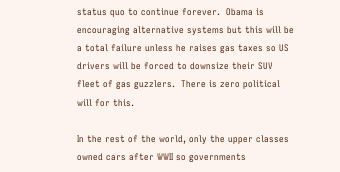status quo to continue forever.  Obama is encouraging alternative systems but this will be a total failure unless he raises gas taxes so US drivers will be forced to downsize their SUV fleet of gas guzzlers.  There is zero political will for this.

In the rest of the world, only the upper classes owned cars after WWII so governments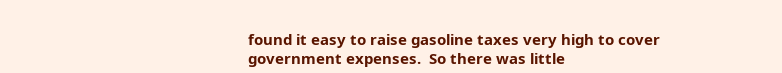found it easy to raise gasoline taxes very high to cover government expenses.  So there was little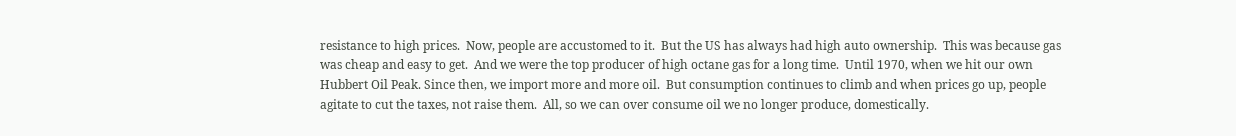resistance to high prices.  Now, people are accustomed to it.  But the US has always had high auto ownership.  This was because gas was cheap and easy to get.  And we were the top producer of high octane gas for a long time.  Until 1970, when we hit our own Hubbert Oil Peak. Since then, we import more and more oil.  But consumption continues to climb and when prices go up, people agitate to cut the taxes, not raise them.  All, so we can over consume oil we no longer produce, domestically.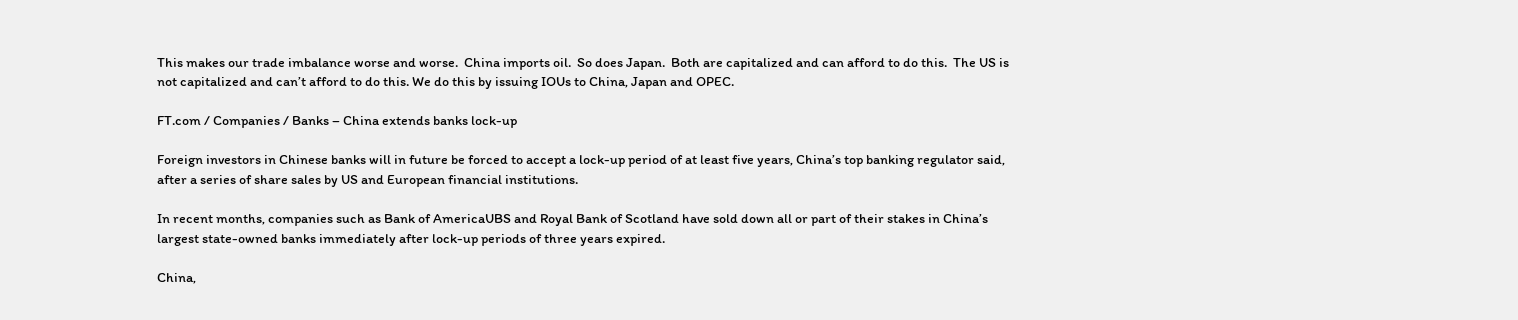This makes our trade imbalance worse and worse.  China imports oil.  So does Japan.  Both are capitalized and can afford to do this.  The US is not capitalized and can’t afford to do this. We do this by issuing IOUs to China, Japan and OPEC.

FT.com / Companies / Banks – China extends banks lock-up

Foreign investors in Chinese banks will in future be forced to accept a lock-up period of at least five years, China’s top banking regulator said, after a series of share sales by US and European financial institutions.

In recent months, companies such as Bank of AmericaUBS and Royal Bank of Scotland have sold down all or part of their stakes in China’s largest state-owned banks immediately after lock-up periods of three years expired.

China,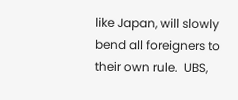like Japan, will slowly bend all foreigners to their own rule.  UBS,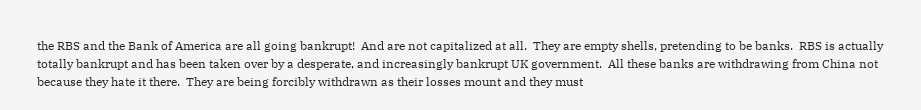the RBS and the Bank of America are all going bankrupt!  And are not capitalized at all.  They are empty shells, pretending to be banks.  RBS is actually totally bankrupt and has been taken over by a desperate, and increasingly bankrupt UK government.  All these banks are withdrawing from China not because they hate it there.  They are being forcibly withdrawn as their losses mount and they must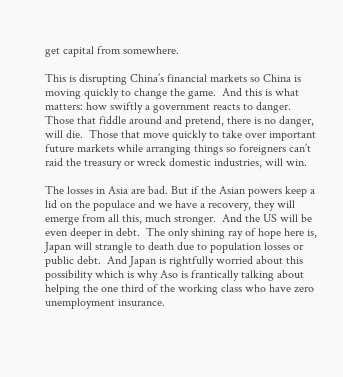get capital from somewhere.

This is disrupting China’s financial markets so China is moving quickly to change the game.  And this is what matters: how swiftly a government reacts to danger.  Those that fiddle around and pretend, there is no danger, will die.  Those that move quickly to take over important future markets while arranging things so foreigners can’t raid the treasury or wreck domestic industries, will win.

The losses in Asia are bad. But if the Asian powers keep a lid on the populace and we have a recovery, they will emerge from all this, much stronger.  And the US will be even deeper in debt.  The only shining ray of hope here is, Japan will strangle to death due to population losses or public debt.  And Japan is rightfully worried about this possibility which is why Aso is frantically talking about helping the one third of the working class who have zero unemployment insurance.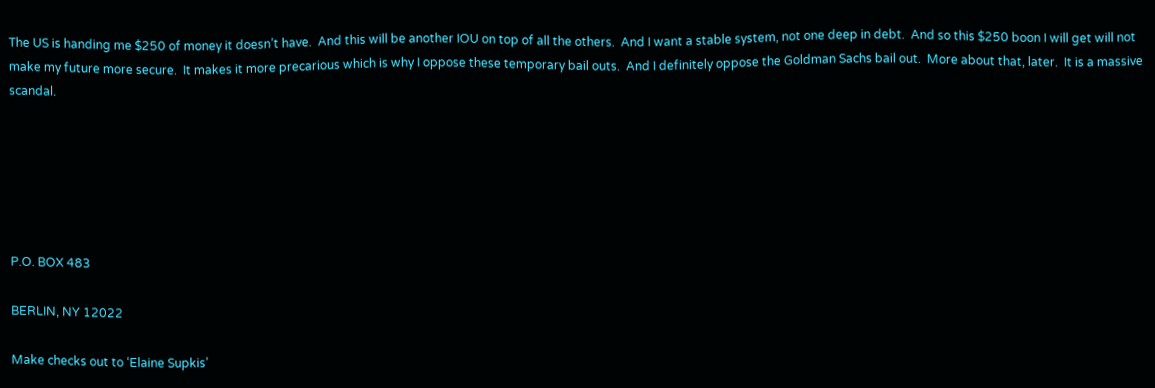The US is handing me $250 of money it doesn’t have.  And this will be another IOU on top of all the others.  And I want a stable system, not one deep in debt.  And so this $250 boon I will get will not make my future more secure.  It makes it more precarious which is why I oppose these temporary bail outs.  And I definitely oppose the Goldman Sachs bail out.  More about that, later.  It is a massive scandal.






P.O. BOX 483

BERLIN, NY 12022

Make checks out to ‘Elaine Supkis’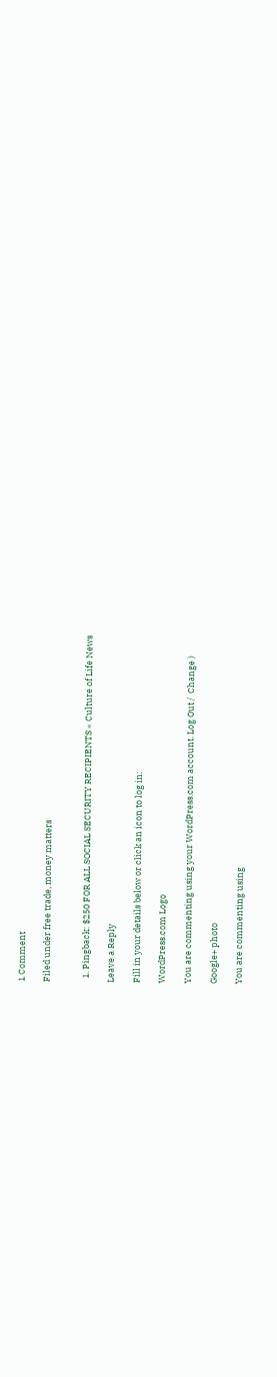1 Comment

Filed under free trade, money matters


  1. Pingback: $250 FOR ALL SOCIAL SECURITY RECIPIENTS « Culture of Life News

Leave a Reply

Fill in your details below or click an icon to log in:

WordPress.com Logo

You are commenting using your WordPress.com account. Log Out /  Change )

Google+ photo

You are commenting using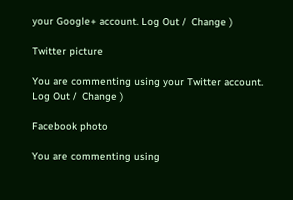your Google+ account. Log Out /  Change )

Twitter picture

You are commenting using your Twitter account. Log Out /  Change )

Facebook photo

You are commenting using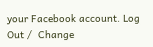your Facebook account. Log Out /  Change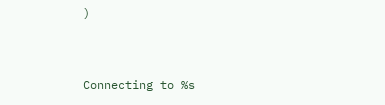)


Connecting to %s